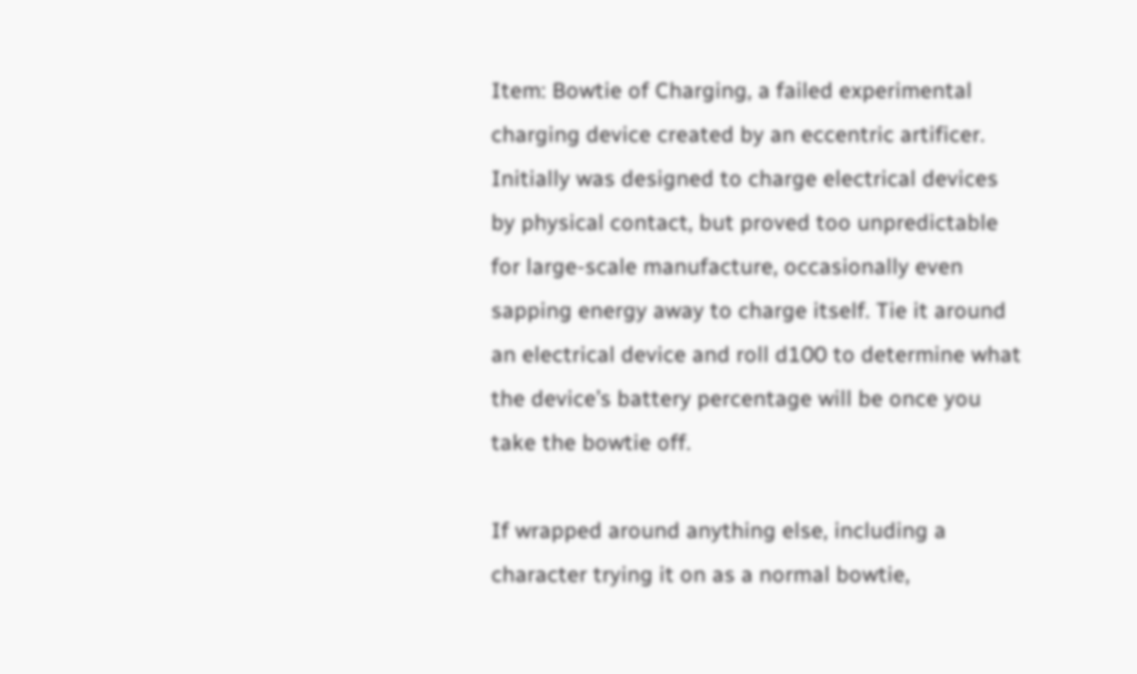Item: Bowtie of Charging, a failed experimental charging device created by an eccentric artificer. Initially was designed to charge electrical devices by physical contact, but proved too unpredictable for large-scale manufacture, occasionally even sapping energy away to charge itself. Tie it around an electrical device and roll d100 to determine what the device’s battery percentage will be once you take the bowtie off.

If wrapped around anything else, including a character trying it on as a normal bowtie,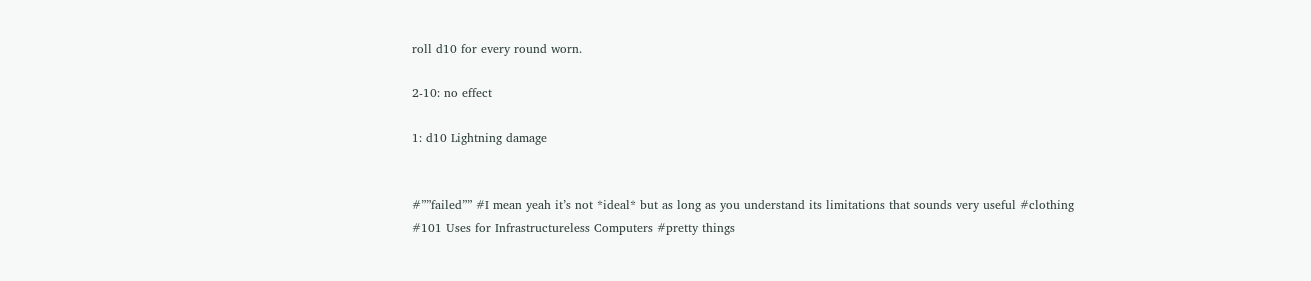roll d10 for every round worn.

2-10: no effect

1: d10 Lightning damage


#””failed”” #I mean yeah it’s not *ideal* but as long as you understand its limitations that sounds very useful #clothing #101 Uses for Infrastructureless Computers #pretty things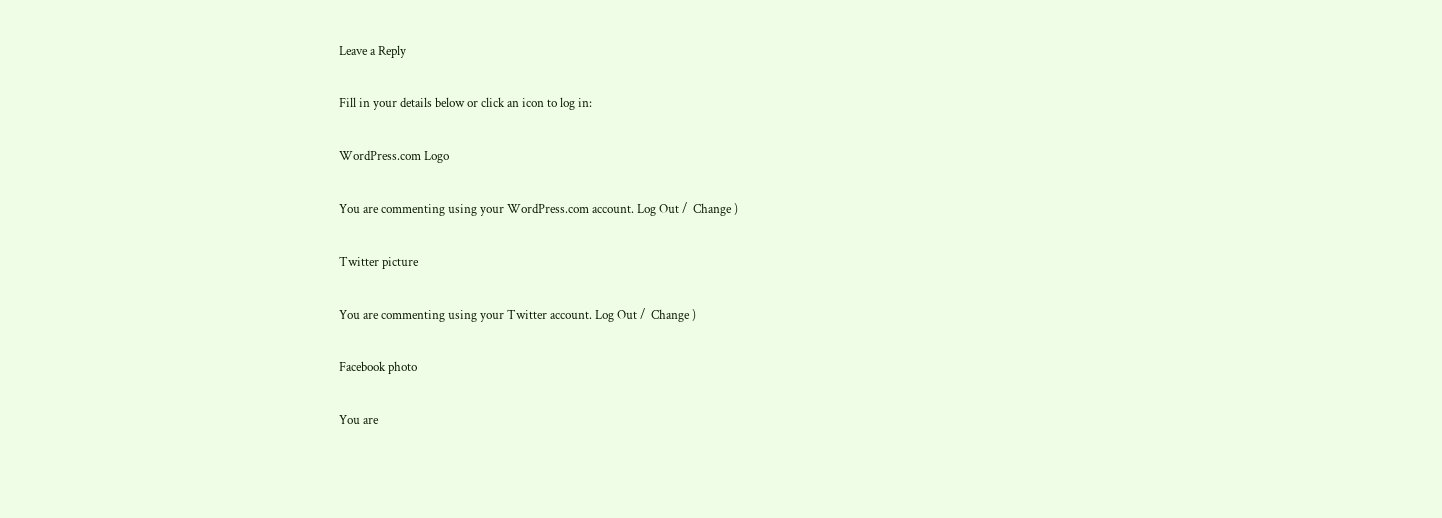Leave a Reply

Fill in your details below or click an icon to log in:

WordPress.com Logo

You are commenting using your WordPress.com account. Log Out /  Change )

Twitter picture

You are commenting using your Twitter account. Log Out /  Change )

Facebook photo

You are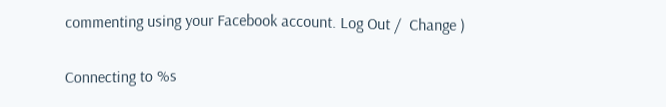commenting using your Facebook account. Log Out /  Change )

Connecting to %s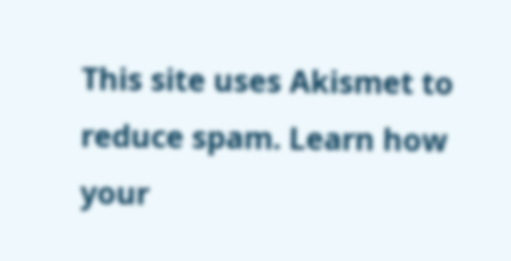This site uses Akismet to reduce spam. Learn how your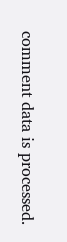comment data is processed.